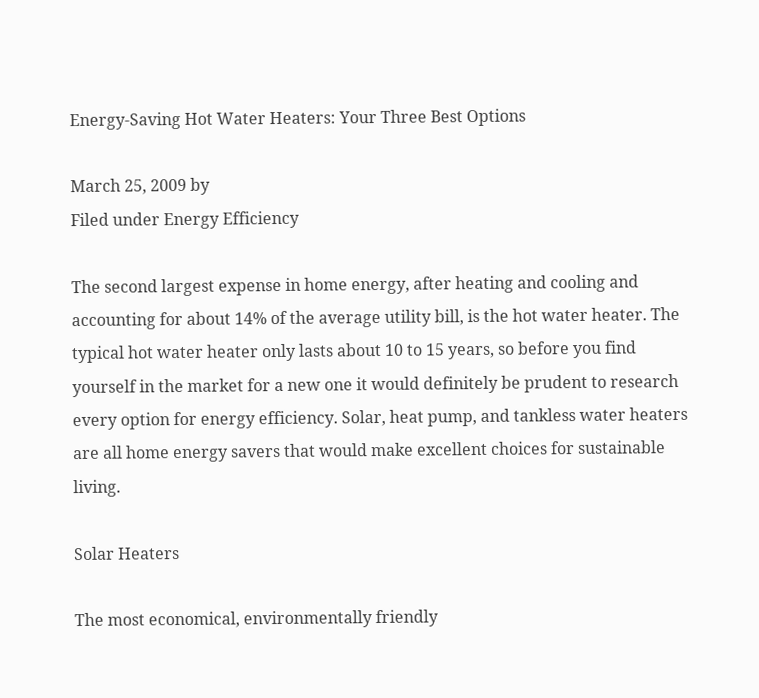Energy-Saving Hot Water Heaters: Your Three Best Options

March 25, 2009 by
Filed under Energy Efficiency

The second largest expense in home energy, after heating and cooling and accounting for about 14% of the average utility bill, is the hot water heater. The typical hot water heater only lasts about 10 to 15 years, so before you find yourself in the market for a new one it would definitely be prudent to research every option for energy efficiency. Solar, heat pump, and tankless water heaters are all home energy savers that would make excellent choices for sustainable living.

Solar Heaters

The most economical, environmentally friendly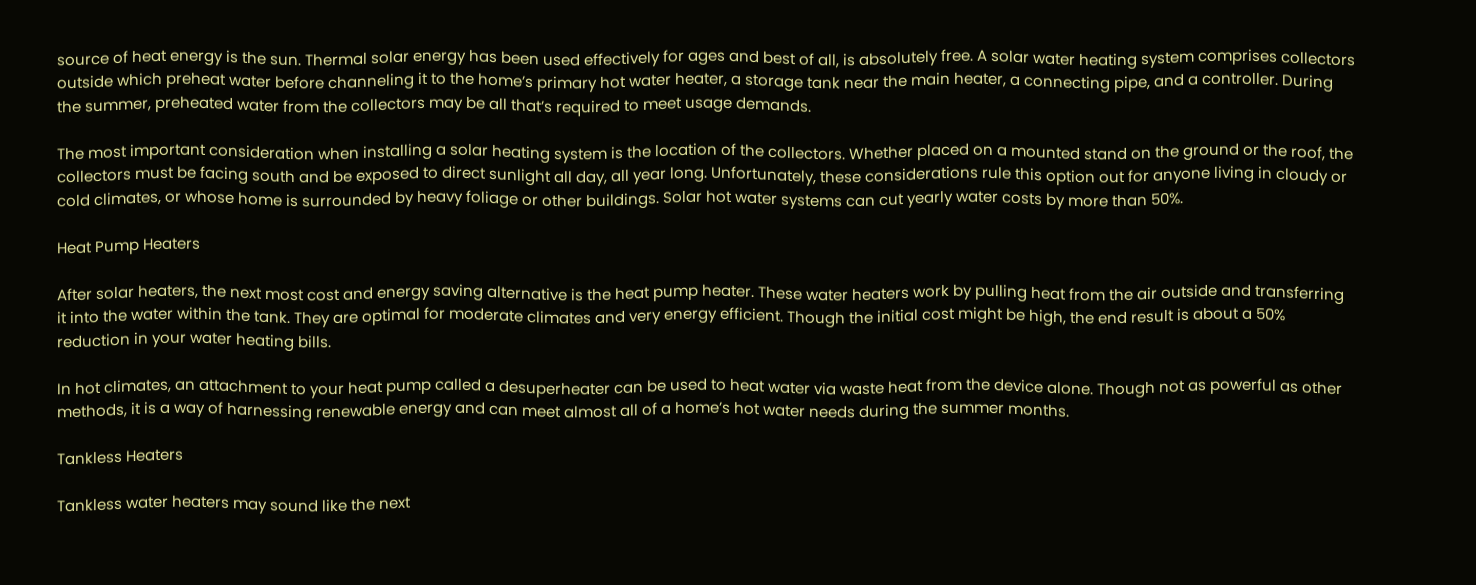source of heat energy is the sun. Thermal solar energy has been used effectively for ages and best of all, is absolutely free. A solar water heating system comprises collectors outside which preheat water before channeling it to the home’s primary hot water heater, a storage tank near the main heater, a connecting pipe, and a controller. During the summer, preheated water from the collectors may be all that’s required to meet usage demands.

The most important consideration when installing a solar heating system is the location of the collectors. Whether placed on a mounted stand on the ground or the roof, the collectors must be facing south and be exposed to direct sunlight all day, all year long. Unfortunately, these considerations rule this option out for anyone living in cloudy or cold climates, or whose home is surrounded by heavy foliage or other buildings. Solar hot water systems can cut yearly water costs by more than 50%.

Heat Pump Heaters

After solar heaters, the next most cost and energy saving alternative is the heat pump heater. These water heaters work by pulling heat from the air outside and transferring it into the water within the tank. They are optimal for moderate climates and very energy efficient. Though the initial cost might be high, the end result is about a 50% reduction in your water heating bills.

In hot climates, an attachment to your heat pump called a desuperheater can be used to heat water via waste heat from the device alone. Though not as powerful as other methods, it is a way of harnessing renewable energy and can meet almost all of a home’s hot water needs during the summer months.

Tankless Heaters

Tankless water heaters may sound like the next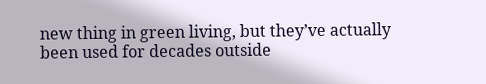new thing in green living, but they’ve actually been used for decades outside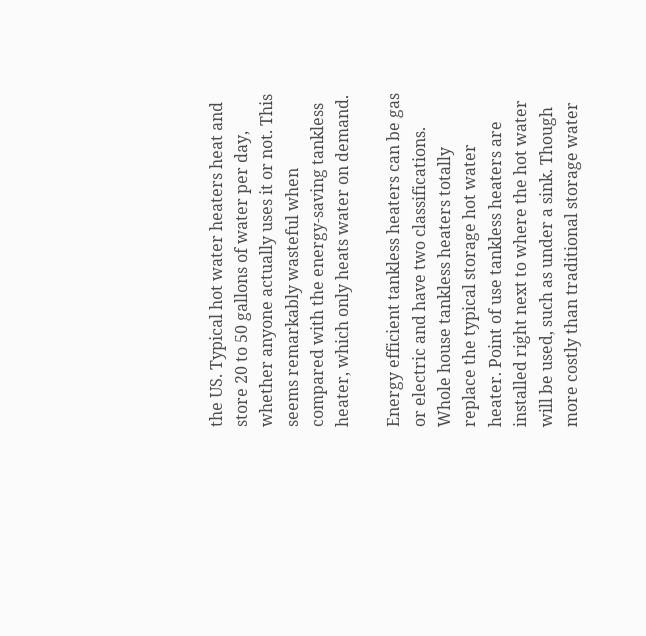the US. Typical hot water heaters heat and store 20 to 50 gallons of water per day, whether anyone actually uses it or not. This seems remarkably wasteful when compared with the energy-saving tankless heater, which only heats water on demand.

Energy efficient tankless heaters can be gas or electric and have two classifications. Whole house tankless heaters totally replace the typical storage hot water heater. Point of use tankless heaters are installed right next to where the hot water will be used, such as under a sink. Though more costly than traditional storage water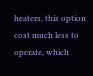heaters, this option cost much less to operate, which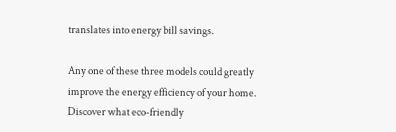translates into energy bill savings.

Any one of these three models could greatly improve the energy efficiency of your home. Discover what eco-friendly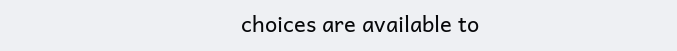choices are available to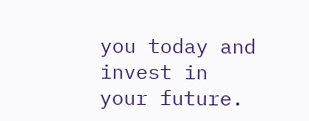you today and invest in your future.